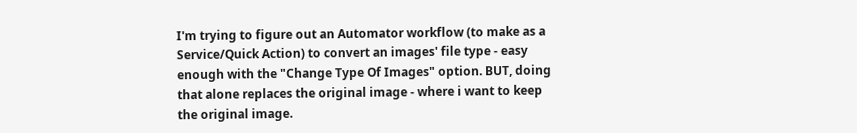I'm trying to figure out an Automator workflow (to make as a Service/Quick Action) to convert an images' file type - easy enough with the "Change Type Of Images" option. BUT, doing that alone replaces the original image - where i want to keep the original image.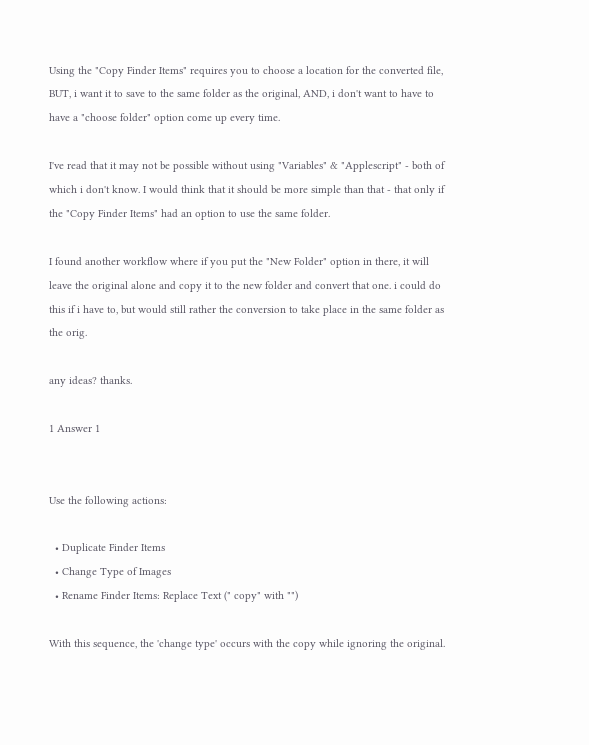Using the "Copy Finder Items" requires you to choose a location for the converted file, BUT, i want it to save to the same folder as the original, AND, i don't want to have to have a "choose folder" option come up every time.

I've read that it may not be possible without using "Variables" & "Applescript" - both of which i don't know. I would think that it should be more simple than that - that only if the "Copy Finder Items" had an option to use the same folder.

I found another workflow where if you put the "New Folder" option in there, it will leave the original alone and copy it to the new folder and convert that one. i could do this if i have to, but would still rather the conversion to take place in the same folder as the orig.

any ideas? thanks.

1 Answer 1


Use the following actions:

  • Duplicate Finder Items
  • Change Type of Images
  • Rename Finder Items: Replace Text (" copy" with "")

With this sequence, the 'change type' occurs with the copy while ignoring the original.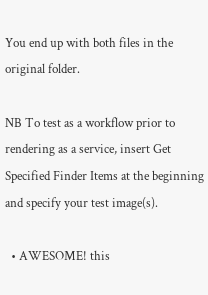You end up with both files in the original folder.

NB To test as a workflow prior to rendering as a service, insert Get Specified Finder Items at the beginning and specify your test image(s).

  • AWESOME! this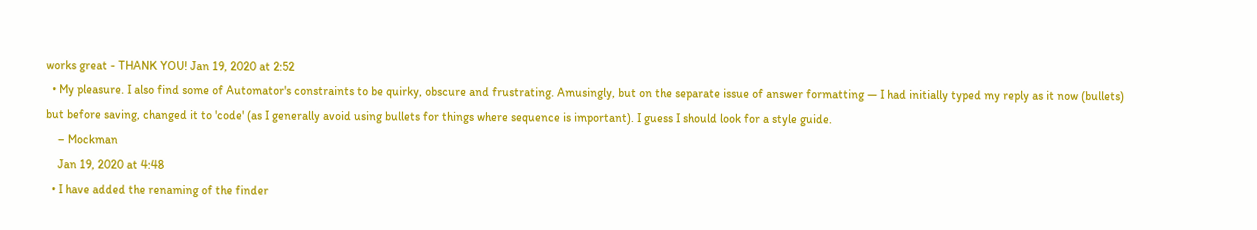works great - THANK YOU! Jan 19, 2020 at 2:52
  • My pleasure. I also find some of Automator's constraints to be quirky, obscure and frustrating. Amusingly, but on the separate issue of answer formatting — I had initially typed my reply as it now (bullets) but before saving, changed it to 'code' (as I generally avoid using bullets for things where sequence is important). I guess I should look for a style guide.
    – Mockman
    Jan 19, 2020 at 4:48
  • I have added the renaming of the finder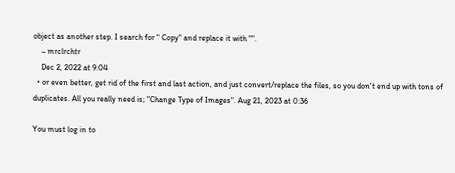object as another step. I search for " Copy" and replace it with "".
    – mrclrchtr
    Dec 2, 2022 at 9:04
  • or even better, get rid of the first and last action, and just convert/replace the files, so you don't end up with tons of duplicates. All you really need is; "Change Type of Images". Aug 21, 2023 at 0:36

You must log in to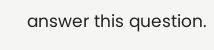answer this question.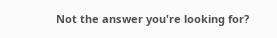Not the answer you're looking for?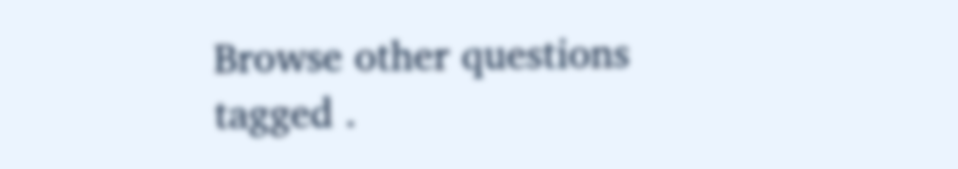Browse other questions tagged .